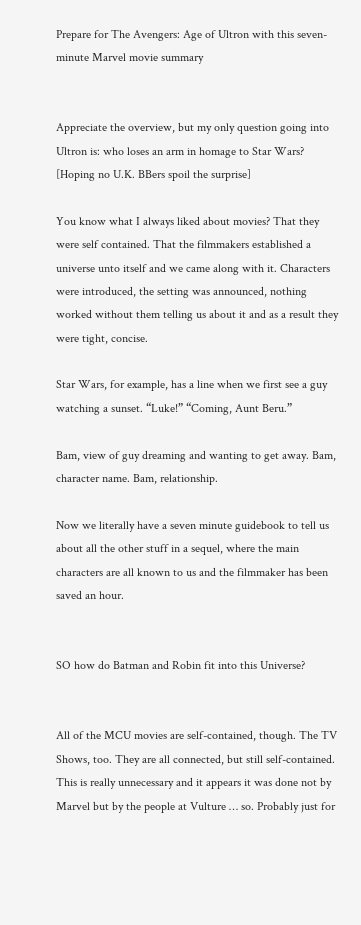Prepare for The Avengers: Age of Ultron with this seven-minute Marvel movie summary


Appreciate the overview, but my only question going into Ultron is: who loses an arm in homage to Star Wars? [Hoping no U.K. BBers spoil the surprise]

You know what I always liked about movies? That they were self contained. That the filmmakers established a universe unto itself and we came along with it. Characters were introduced, the setting was announced, nothing worked without them telling us about it and as a result they were tight, concise.

Star Wars, for example, has a line when we first see a guy watching a sunset. “Luke!” “Coming, Aunt Beru.”

Bam, view of guy dreaming and wanting to get away. Bam, character name. Bam, relationship.

Now we literally have a seven minute guidebook to tell us about all the other stuff in a sequel, where the main characters are all known to us and the filmmaker has been saved an hour.


SO how do Batman and Robin fit into this Universe?


All of the MCU movies are self-contained, though. The TV Shows, too. They are all connected, but still self-contained. This is really unnecessary and it appears it was done not by Marvel but by the people at Vulture … so. Probably just for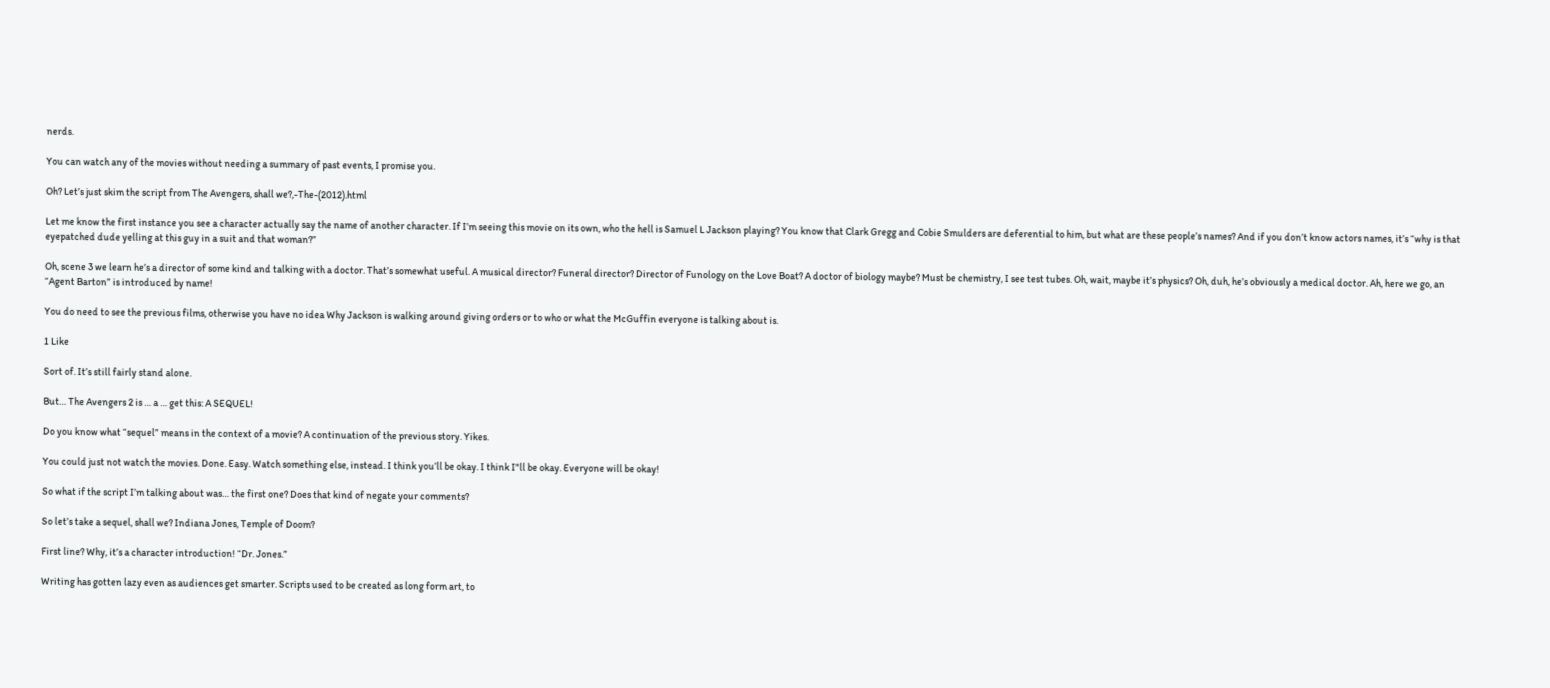nerds.

You can watch any of the movies without needing a summary of past events, I promise you.

Oh? Let’s just skim the script from The Avengers, shall we?,-The-(2012).html

Let me know the first instance you see a character actually say the name of another character. If I’m seeing this movie on its own, who the hell is Samuel L Jackson playing? You know that Clark Gregg and Cobie Smulders are deferential to him, but what are these people’s names? And if you don’t know actors names, it’s “why is that eyepatched dude yelling at this guy in a suit and that woman?”

Oh, scene 3 we learn he’s a director of some kind and talking with a doctor. That’s somewhat useful. A musical director? Funeral director? Director of Funology on the Love Boat? A doctor of biology maybe? Must be chemistry, I see test tubes. Oh, wait, maybe it’s physics? Oh, duh, he’s obviously a medical doctor. Ah, here we go, an “Agent Barton” is introduced by name!

You do need to see the previous films, otherwise you have no idea Why Jackson is walking around giving orders or to who or what the McGuffin everyone is talking about is.

1 Like

Sort of. It’s still fairly stand alone.

But… The Avengers 2 is … a … get this: A SEQUEL!

Do you know what “sequel” means in the context of a movie? A continuation of the previous story. Yikes.

You could just not watch the movies. Done. Easy. Watch something else, instead. I think you’ll be okay. I think I"ll be okay. Everyone will be okay!

So what if the script I’m talking about was… the first one? Does that kind of negate your comments?

So let’s take a sequel, shall we? Indiana Jones, Temple of Doom?

First line? Why, it’s a character introduction! “Dr. Jones.”

Writing has gotten lazy even as audiences get smarter. Scripts used to be created as long form art, to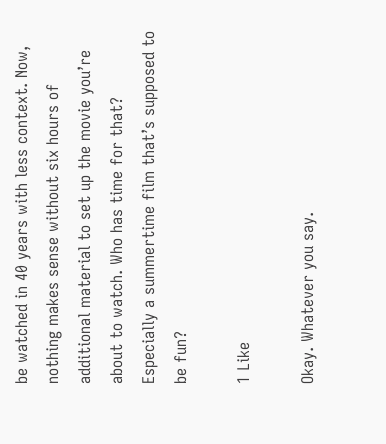be watched in 40 years with less context. Now, nothing makes sense without six hours of additional material to set up the movie you’re about to watch. Who has time for that? Especially a summertime film that’s supposed to be fun?

1 Like

Okay. Whatever you say.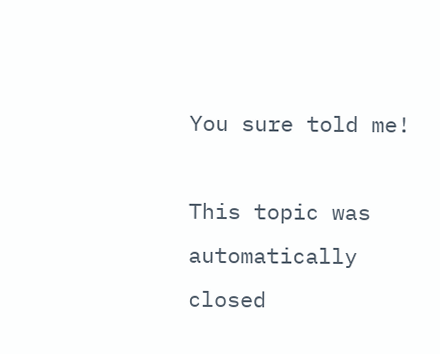You sure told me!

This topic was automatically closed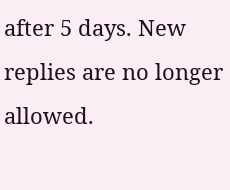after 5 days. New replies are no longer allowed.